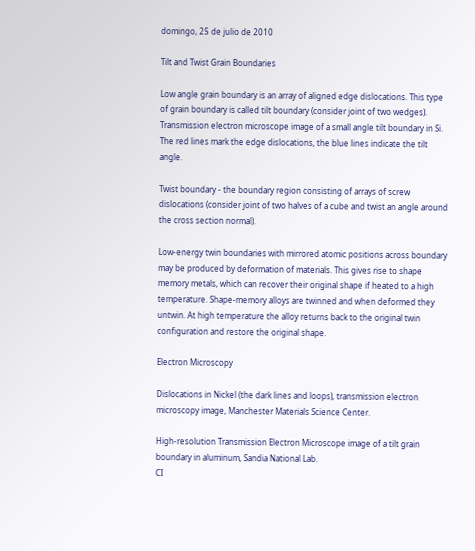domingo, 25 de julio de 2010

Tilt and Twist Grain Boundaries

Low angle grain boundary is an array of aligned edge dislocations. This type of grain boundary is called tilt boundary (consider joint of two wedges).
Transmission electron microscope image of a small angle tilt boundary in Si. The red lines mark the edge dislocations, the blue lines indicate the tilt angle.

Twist boundary - the boundary region consisting of arrays of screw dislocations (consider joint of two halves of a cube and twist an angle around the cross section normal).

Low-energy twin boundaries with mirrored atomic positions across boundary may be produced by deformation of materials. This gives rise to shape memory metals, which can recover their original shape if heated to a high temperature. Shape-memory alloys are twinned and when deformed they untwin. At high temperature the alloy returns back to the original twin configuration and restore the original shape.

Electron Microscopy

Dislocations in Nickel (the dark lines and loops), transmission electron microscopy image, Manchester Materials Science Center.

High-resolution Transmission Electron Microscope image of a tilt grain boundary in aluminum, Sandia National Lab.
CI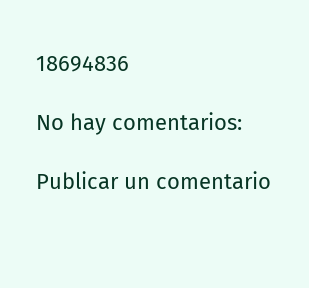18694836

No hay comentarios:

Publicar un comentario